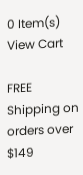0 Item(s)
View Cart

FREE Shipping on orders over $149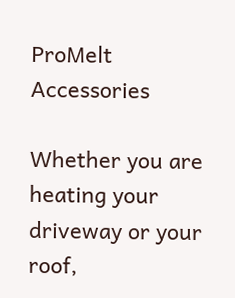ProMelt Accessories

Whether you are heating your driveway or your roof,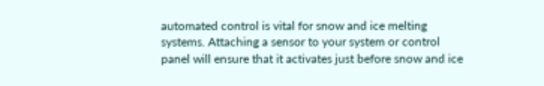automated control is vital for snow and ice melting systems. Attaching a sensor to your system or control panel will ensure that it activates just before snow and ice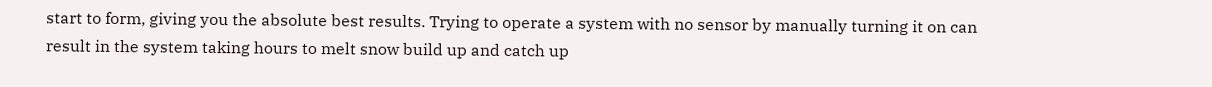start to form, giving you the absolute best results. Trying to operate a system with no sensor by manually turning it on can result in the system taking hours to melt snow build up and catch up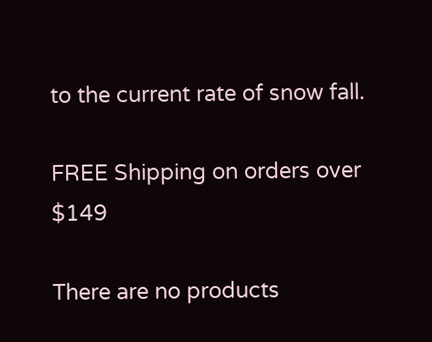to the current rate of snow fall.

FREE Shipping on orders over $149

There are no products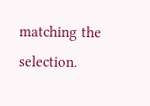matching the selection.